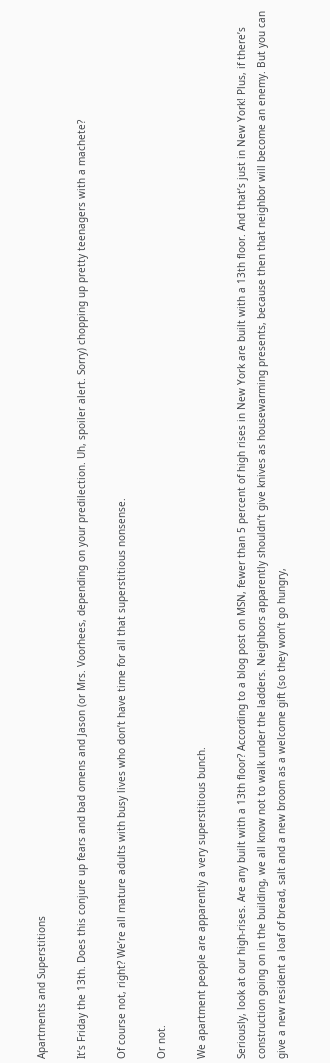Apartments and Superstitions

It’s Friday the 13th. Does this conjure up fears and bad omens and Jason (or Mrs. Voorhees, depending on your predilection. Uh, spoiler alert. Sorry) chopping up pretty teenagers with a machete?

Of course not, right? We’re all mature adults with busy lives who don’t have time for all that superstitious nonsense.

Or not.

We apartment people are apparently a very superstitious bunch.

Seriously, look at our high-rises. Are any built with a 13th floor? According to a blog post on MSN, fewer than 5 percent of high rises in New York are built with a 13th floor. And that’s just in New York! Plus, if there’s construction going on in the building, we all know not to walk under the ladders. Neighbors apparently shouldn’t give knives as housewarming presents, because then that neighbor will become an enemy. But you can give a new resident a loaf of bread, salt and a new broom as a welcome gift (so they won’t go hungry,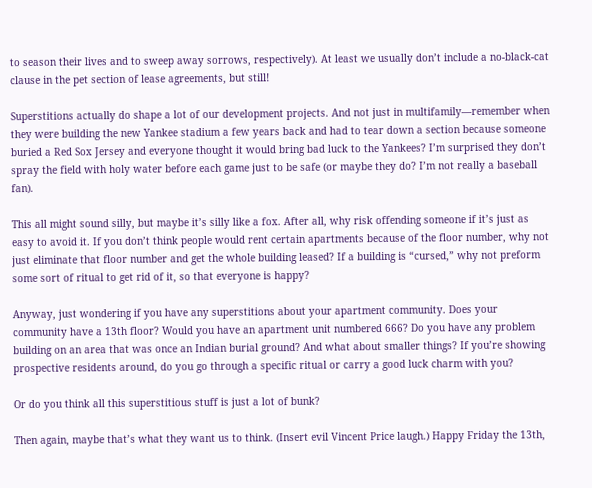to season their lives and to sweep away sorrows, respectively). At least we usually don’t include a no-black-cat clause in the pet section of lease agreements, but still!

Superstitions actually do shape a lot of our development projects. And not just in multifamily—remember when they were building the new Yankee stadium a few years back and had to tear down a section because someone buried a Red Sox Jersey and everyone thought it would bring bad luck to the Yankees? I’m surprised they don’t spray the field with holy water before each game just to be safe (or maybe they do? I’m not really a baseball fan).

This all might sound silly, but maybe it’s silly like a fox. After all, why risk offending someone if it’s just as easy to avoid it. If you don’t think people would rent certain apartments because of the floor number, why not just eliminate that floor number and get the whole building leased? If a building is “cursed,” why not preform some sort of ritual to get rid of it, so that everyone is happy?

Anyway, just wondering if you have any superstitions about your apartment community. Does your community have a 13th floor? Would you have an apartment unit numbered 666? Do you have any problem building on an area that was once an Indian burial ground? And what about smaller things? If you’re showing prospective residents around, do you go through a specific ritual or carry a good luck charm with you?

Or do you think all this superstitious stuff is just a lot of bunk?

Then again, maybe that’s what they want us to think. (Insert evil Vincent Price laugh.) Happy Friday the 13th,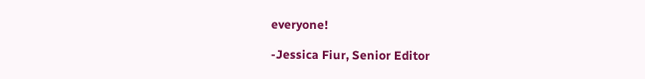everyone!

-Jessica Fiur, Senior Editor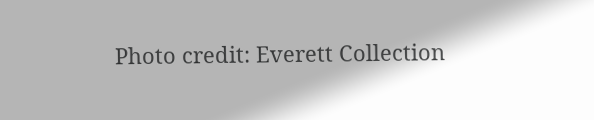Photo credit: Everett Collection